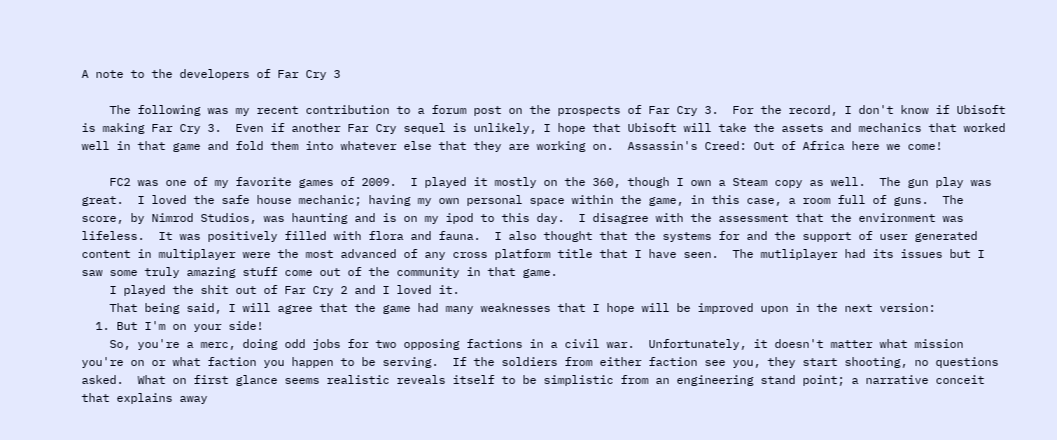A note to the developers of Far Cry 3

    The following was my recent contribution to a forum post on the prospects of Far Cry 3.  For the record, I don't know if Ubisoft is making Far Cry 3.  Even if another Far Cry sequel is unlikely, I hope that Ubisoft will take the assets and mechanics that worked well in that game and fold them into whatever else that they are working on.  Assassin's Creed: Out of Africa here we come!

    FC2 was one of my favorite games of 2009.  I played it mostly on the 360, though I own a Steam copy as well.  The gun play was great.  I loved the safe house mechanic; having my own personal space within the game, in this case, a room full of guns.  The score, by Nimrod Studios, was haunting and is on my ipod to this day.  I disagree with the assessment that the environment was lifeless.  It was positively filled with flora and fauna.  I also thought that the systems for and the support of user generated content in multiplayer were the most advanced of any cross platform title that I have seen.  The mutliplayer had its issues but I saw some truly amazing stuff come out of the community in that game.
    I played the shit out of Far Cry 2 and I loved it.
    That being said, I will agree that the game had many weaknesses that I hope will be improved upon in the next version:
  1. But I'm on your side!
    So, you're a merc, doing odd jobs for two opposing factions in a civil war.  Unfortunately, it doesn't matter what mission you're on or what faction you happen to be serving.  If the soldiers from either faction see you, they start shooting, no questions asked.  What on first glance seems realistic reveals itself to be simplistic from an engineering stand point; a narrative conceit that explains away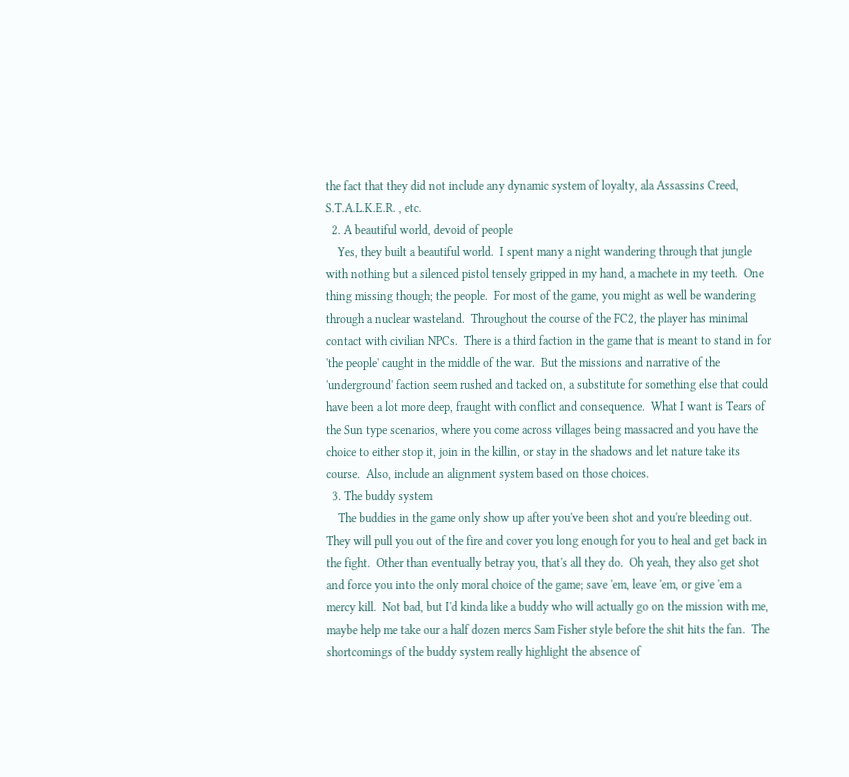the fact that they did not include any dynamic system of loyalty, ala Assassins Creed, S.T.A.L.K.E.R. , etc.
  2. A beautiful world, devoid of people
    Yes, they built a beautiful world.  I spent many a night wandering through that jungle with nothing but a silenced pistol tensely gripped in my hand, a machete in my teeth.  One thing missing though; the people.  For most of the game, you might as well be wandering through a nuclear wasteland.  Throughout the course of the FC2, the player has minimal contact with civilian NPCs.  There is a third faction in the game that is meant to stand in for 'the people' caught in the middle of the war.  But the missions and narrative of the 'underground' faction seem rushed and tacked on, a substitute for something else that could have been a lot more deep, fraught with conflict and consequence.  What I want is Tears of the Sun type scenarios, where you come across villages being massacred and you have the choice to either stop it, join in the killin, or stay in the shadows and let nature take its course.  Also, include an alignment system based on those choices.
  3. The buddy system
    The buddies in the game only show up after you've been shot and you're bleeding out.  They will pull you out of the fire and cover you long enough for you to heal and get back in the fight.  Other than eventually betray you, that's all they do.  Oh yeah, they also get shot and force you into the only moral choice of the game; save 'em, leave 'em, or give 'em a mercy kill.  Not bad, but I'd kinda like a buddy who will actually go on the mission with me, maybe help me take our a half dozen mercs Sam Fisher style before the shit hits the fan.  The shortcomings of the buddy system really highlight the absence of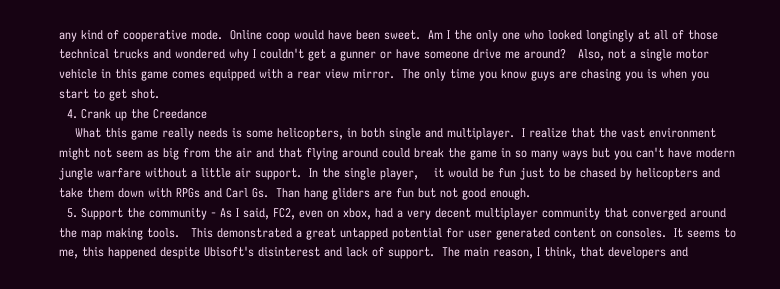any kind of cooperative mode.  Online coop would have been sweet.  Am I the only one who looked longingly at all of those technical trucks and wondered why I couldn't get a gunner or have someone drive me around?   Also, not a single motor vehicle in this game comes equipped with a rear view mirror.  The only time you know guys are chasing you is when you start to get shot.
  4. Crank up the Creedance
    What this game really needs is some helicopters, in both single and multiplayer.  I realize that the vast environment might not seem as big from the air and that flying around could break the game in so many ways but you can't have modern jungle warfare without a little air support.  In the single player,    it would be fun just to be chased by helicopters and take them down with RPGs and Carl Gs.  Than hang gliders are fun but not good enough.
  5. Support the community - As I said, FC2, even on xbox, had a very decent multiplayer community that converged around the map making tools.   This demonstrated a great untapped potential for user generated content on consoles.  It seems to me, this happened despite Ubisoft's disinterest and lack of support.  The main reason, I think, that developers and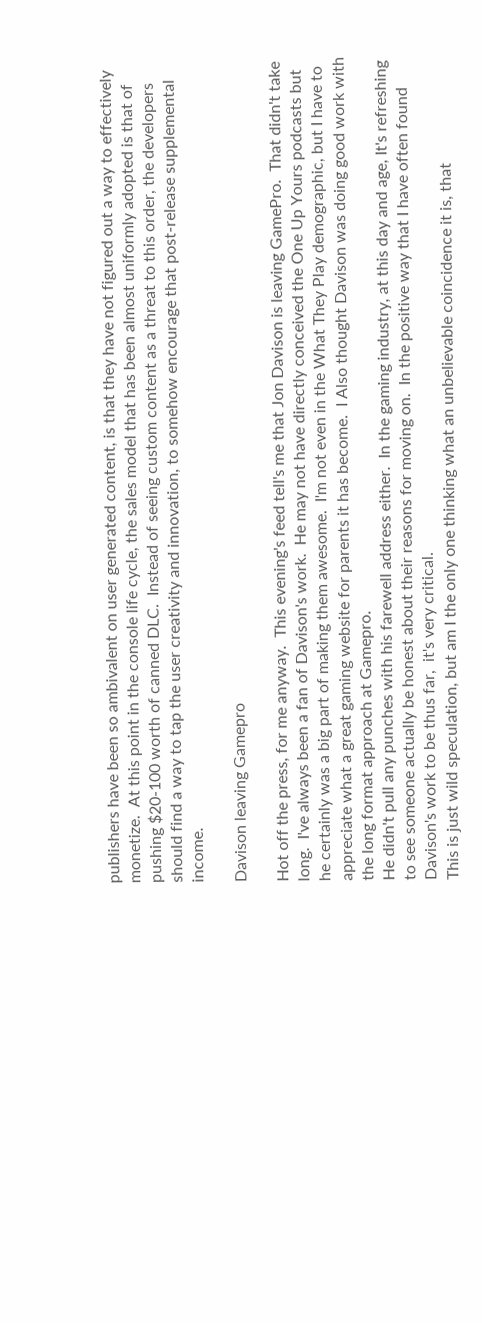publishers have been so ambivalent on user generated content, is that they have not figured out a way to effectively monetize.  At this point in the console life cycle, the sales model that has been almost uniformly adopted is that of pushing $20-100 worth of canned DLC.  Instead of seeing custom content as a threat to this order, the developers should find a way to tap the user creativity and innovation, to somehow encourage that post-release supplemental income.

Davison leaving Gamepro

Hot off the press, for me anyway.  This evening's feed tell's me that Jon Davison is leaving GamePro.  That didn't take long.  I've always been a fan of Davison's work.  He may not have directly conceived the One Up Yours podcasts but he certainly was a big part of making them awesome.  I'm not even in the What They Play demographic, but I have to appreciate what a great gaming website for parents it has become.  I Also thought Davison was doing good work with the long format approach at Gamepro.
He didn't pull any punches with his farewell address either.  In the gaming industry, at this day and age, It's refreshing to see someone actually be honest about their reasons for moving on.  In the positive way that I have often found Davison's work to be thus far,  it's very critical.
This is just wild speculation, but am I the only one thinking what an unbelievable coincidence it is, that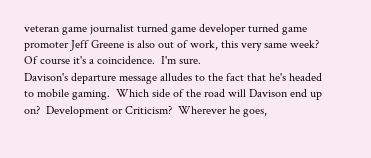veteran game journalist turned game developer turned game promoter Jeff Greene is also out of work, this very same week?  Of course it's a coincidence.  I'm sure.
Davison's departure message alludes to the fact that he's headed to mobile gaming.  Which side of the road will Davison end up on?  Development or Criticism?  Wherever he goes,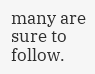many are sure to follow.